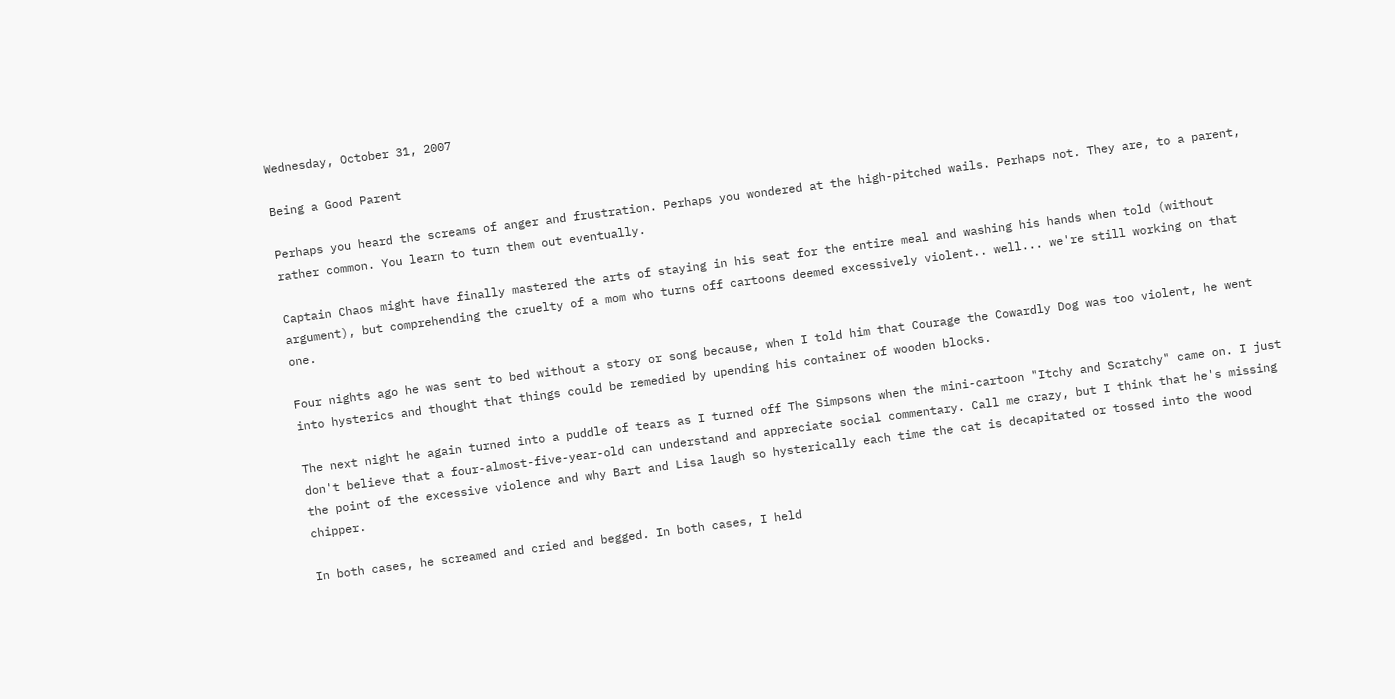Wednesday, October 31, 2007

Being a Good Parent

Perhaps you heard the screams of anger and frustration. Perhaps you wondered at the high-pitched wails. Perhaps not. They are, to a parent, rather common. You learn to turn them out eventually.

Captain Chaos might have finally mastered the arts of staying in his seat for the entire meal and washing his hands when told (without argument), but comprehending the cruelty of a mom who turns off cartoons deemed excessively violent.. well... we're still working on that one.

Four nights ago he was sent to bed without a story or song because, when I told him that Courage the Cowardly Dog was too violent, he went into hysterics and thought that things could be remedied by upending his container of wooden blocks.

The next night he again turned into a puddle of tears as I turned off The Simpsons when the mini-cartoon "Itchy and Scratchy" came on. I just don't believe that a four-almost-five-year-old can understand and appreciate social commentary. Call me crazy, but I think that he's missing the point of the excessive violence and why Bart and Lisa laugh so hysterically each time the cat is decapitated or tossed into the wood chipper.

In both cases, he screamed and cried and begged. In both cases, I held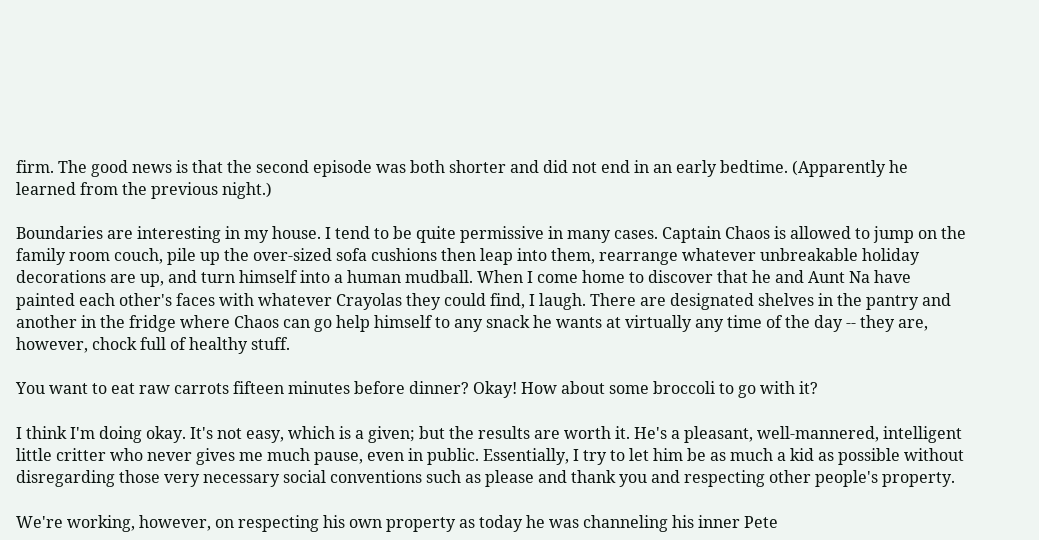firm. The good news is that the second episode was both shorter and did not end in an early bedtime. (Apparently he learned from the previous night.)

Boundaries are interesting in my house. I tend to be quite permissive in many cases. Captain Chaos is allowed to jump on the family room couch, pile up the over-sized sofa cushions then leap into them, rearrange whatever unbreakable holiday decorations are up, and turn himself into a human mudball. When I come home to discover that he and Aunt Na have painted each other's faces with whatever Crayolas they could find, I laugh. There are designated shelves in the pantry and another in the fridge where Chaos can go help himself to any snack he wants at virtually any time of the day -- they are, however, chock full of healthy stuff.

You want to eat raw carrots fifteen minutes before dinner? Okay! How about some broccoli to go with it?

I think I'm doing okay. It's not easy, which is a given; but the results are worth it. He's a pleasant, well-mannered, intelligent little critter who never gives me much pause, even in public. Essentially, I try to let him be as much a kid as possible without disregarding those very necessary social conventions such as please and thank you and respecting other people's property.

We're working, however, on respecting his own property as today he was channeling his inner Pete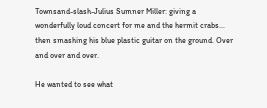Townsand-slash-Julius Sumner Miller: giving a wonderfully loud concert for me and the hermit crabs... then smashing his blue plastic guitar on the ground. Over and over and over.

He wanted to see what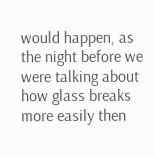would happen, as the night before we were talking about how glass breaks more easily then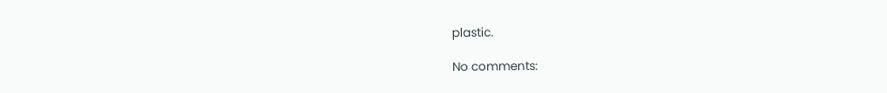plastic.

No comments: